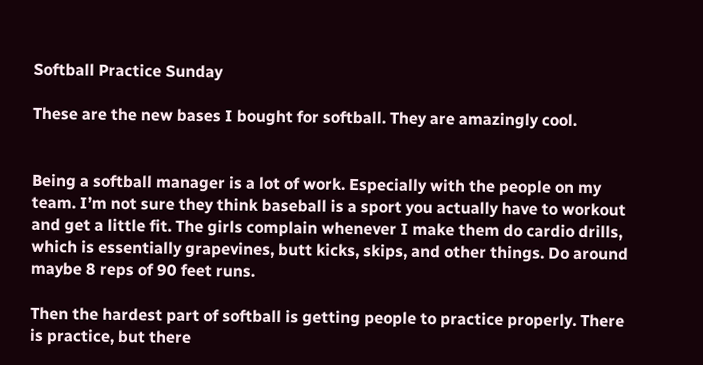Softball Practice Sunday

These are the new bases I bought for softball. They are amazingly cool.


Being a softball manager is a lot of work. Especially with the people on my team. I’m not sure they think baseball is a sport you actually have to workout and get a little fit. The girls complain whenever I make them do cardio drills, which is essentially grapevines, butt kicks, skips, and other things. Do around maybe 8 reps of 90 feet runs.

Then the hardest part of softball is getting people to practice properly. There is practice, but there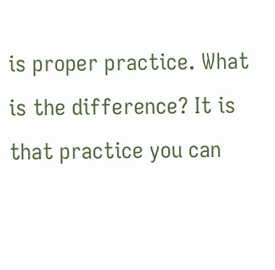is proper practice. What is the difference? It is that practice you can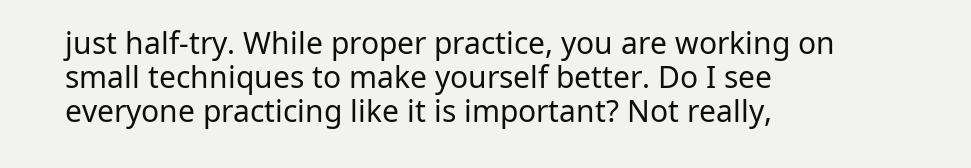just half-try. While proper practice, you are working on small techniques to make yourself better. Do I see everyone practicing like it is important? Not really,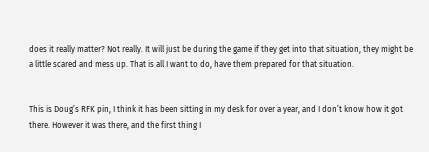does it really matter? Not really. It will just be during the game if they get into that situation, they might be a little scared and mess up. That is all I want to do, have them prepared for that situation.


This is Doug’s RFK pin, I think it has been sitting in my desk for over a year, and I don’t know how it got there. However it was there, and the first thing I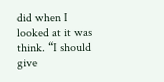did when I looked at it was think. “I should give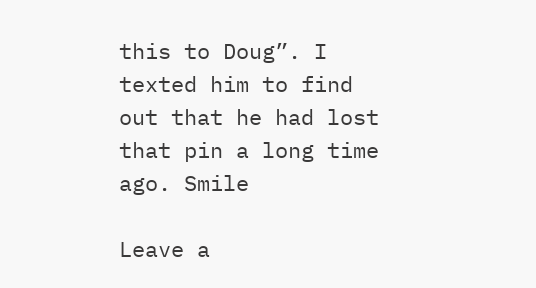this to Doug”. I texted him to find out that he had lost that pin a long time ago. Smile

Leave a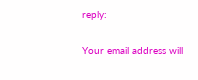reply:

Your email address will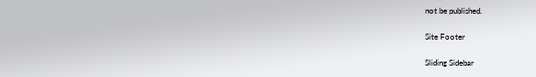not be published.

Site Footer

Sliding Sidebar